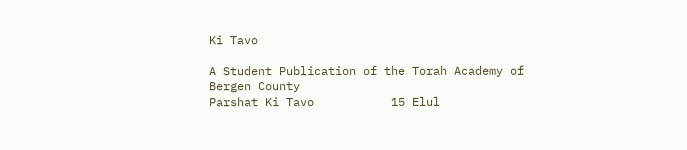Ki Tavo

A Student Publication of the Torah Academy of Bergen County
Parshat Ki Tavo           15 Elul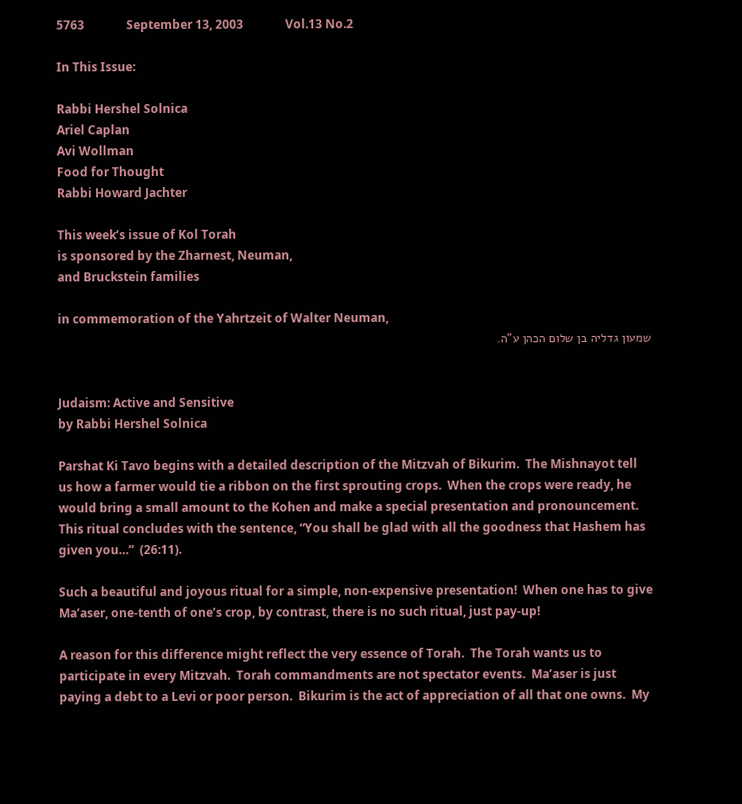5763              September 13, 2003              Vol.13 No.2

In This Issue:

Rabbi Hershel Solnica
Ariel Caplan
Avi Wollman
Food for Thought
Rabbi Howard Jachter

This week’s issue of Kol Torah
is sponsored by the Zharnest, Neuman,
and Bruckstein families

in commemoration of the Yahrtzeit of Walter Neuman,
שמעון גדליה בן שלום הכהן ע"ה.


Judaism: Active and Sensitive
by Rabbi Hershel Solnica

Parshat Ki Tavo begins with a detailed description of the Mitzvah of Bikurim.  The Mishnayot tell us how a farmer would tie a ribbon on the first sprouting crops.  When the crops were ready, he would bring a small amount to the Kohen and make a special presentation and pronouncement.  This ritual concludes with the sentence, “You shall be glad with all the goodness that Hashem has given you…”  (26:11).

Such a beautiful and joyous ritual for a simple, non-expensive presentation!  When one has to give Ma’aser, one-tenth of one’s crop, by contrast, there is no such ritual, just pay-up!

A reason for this difference might reflect the very essence of Torah.  The Torah wants us to participate in every Mitzvah.  Torah commandments are not spectator events.  Ma’aser is just paying a debt to a Levi or poor person.  Bikurim is the act of appreciation of all that one owns.  My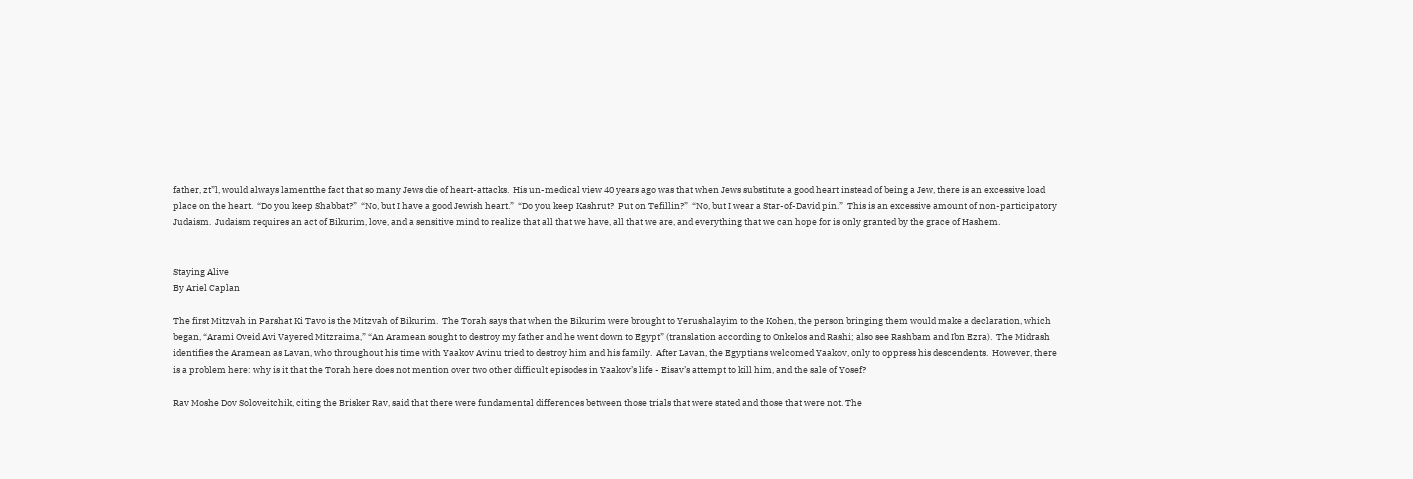father, zt”l, would always lamentthe fact that so many Jews die of heart-attacks.  His un-medical view 40 years ago was that when Jews substitute a good heart instead of being a Jew, there is an excessive load place on the heart.  “Do you keep Shabbat?”  “No, but I have a good Jewish heart.”  “Do you keep Kashrut?  Put on Tefillin?”  “No, but I wear a Star-of-David pin.”  This is an excessive amount of non-participatory Judaism.  Judaism requires an act of Bikurim, love, and a sensitive mind to realize that all that we have, all that we are, and everything that we can hope for is only granted by the grace of Hashem.


Staying Alive
By Ariel Caplan

The first Mitzvah in Parshat Ki Tavo is the Mitzvah of Bikurim.  The Torah says that when the Bikurim were brought to Yerushalayim to the Kohen, the person bringing them would make a declaration, which began, “Arami Oveid Avi Vayered Mitzraima,” “An Aramean sought to destroy my father and he went down to Egypt” (translation according to Onkelos and Rashi; also see Rashbam and Ibn Ezra).  The Midrash identifies the Aramean as Lavan, who throughout his time with Yaakov Avinu tried to destroy him and his family.  After Lavan, the Egyptians welcomed Yaakov, only to oppress his descendents.  However, there is a problem here: why is it that the Torah here does not mention over two other difficult episodes in Yaakov’s life - Eisav’s attempt to kill him, and the sale of Yosef?

Rav Moshe Dov Soloveitchik, citing the Brisker Rav, said that there were fundamental differences between those trials that were stated and those that were not. The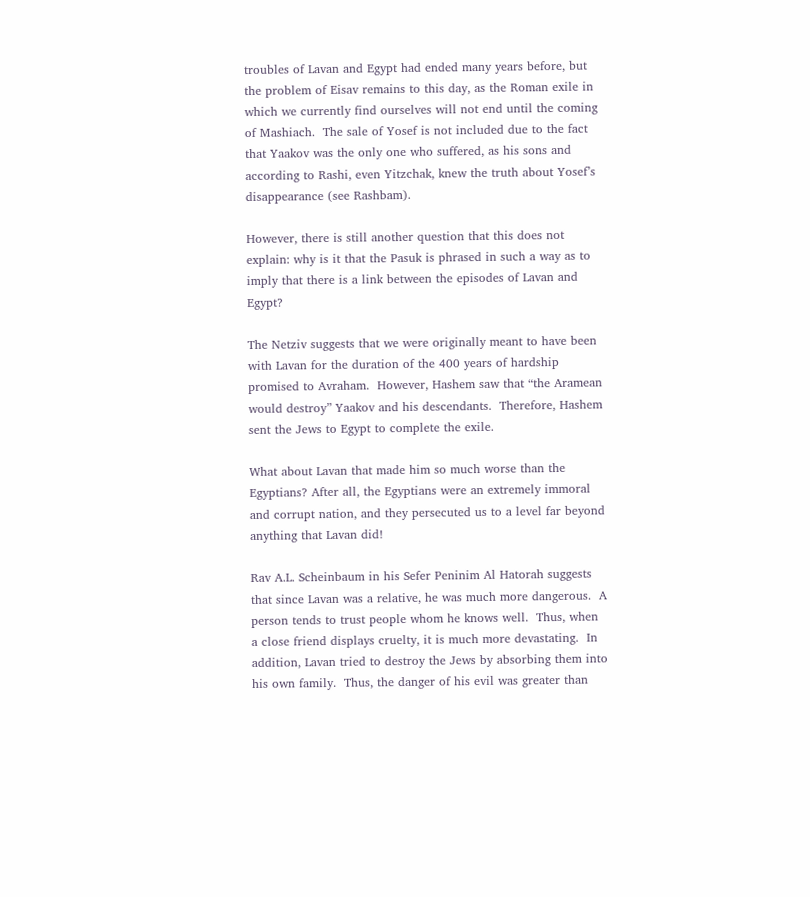troubles of Lavan and Egypt had ended many years before, but the problem of Eisav remains to this day, as the Roman exile in which we currently find ourselves will not end until the coming of Mashiach.  The sale of Yosef is not included due to the fact that Yaakov was the only one who suffered, as his sons and according to Rashi, even Yitzchak, knew the truth about Yosef’s disappearance (see Rashbam).

However, there is still another question that this does not explain: why is it that the Pasuk is phrased in such a way as to imply that there is a link between the episodes of Lavan and Egypt?

The Netziv suggests that we were originally meant to have been with Lavan for the duration of the 400 years of hardship promised to Avraham.  However, Hashem saw that “the Aramean would destroy” Yaakov and his descendants.  Therefore, Hashem sent the Jews to Egypt to complete the exile.

What about Lavan that made him so much worse than the Egyptians? After all, the Egyptians were an extremely immoral and corrupt nation, and they persecuted us to a level far beyond anything that Lavan did!

Rav A.L. Scheinbaum in his Sefer Peninim Al Hatorah suggests that since Lavan was a relative, he was much more dangerous.  A person tends to trust people whom he knows well.  Thus, when a close friend displays cruelty, it is much more devastating.  In addition, Lavan tried to destroy the Jews by absorbing them into his own family.  Thus, the danger of his evil was greater than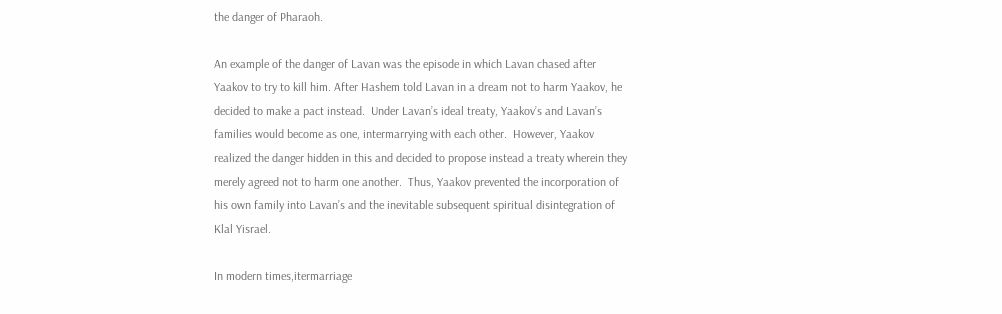the danger of Pharaoh.

An example of the danger of Lavan was the episode in which Lavan chased after Yaakov to try to kill him. After Hashem told Lavan in a dream not to harm Yaakov, he decided to make a pact instead.  Under Lavan’s ideal treaty, Yaakov’s and Lavan’s families would become as one, intermarrying with each other.  However, Yaakov realized the danger hidden in this and decided to propose instead a treaty wherein they merely agreed not to harm one another.  Thus, Yaakov prevented the incorporation of his own family into Lavan’s and the inevitable subsequent spiritual disintegration of Klal Yisrael.

In modern times,itermarriage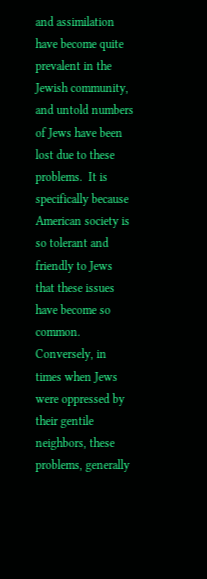and assimilation have become quite prevalent in the Jewish community, and untold numbers of Jews have been lost due to these problems.  It is specifically because American society is so tolerant and friendly to Jews that these issues have become so common.  Conversely, in times when Jews were oppressed by their gentile neighbors, these problems, generally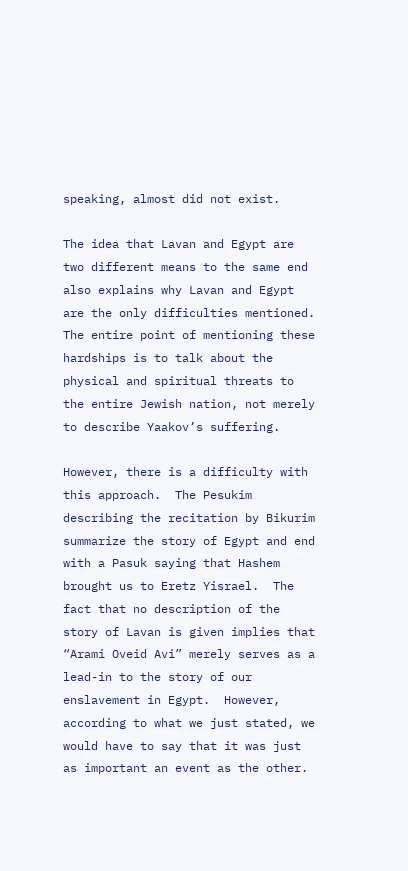speaking, almost did not exist.

The idea that Lavan and Egypt are two different means to the same end also explains why Lavan and Egypt are the only difficulties mentioned.   The entire point of mentioning these hardships is to talk about the physical and spiritual threats to the entire Jewish nation, not merely to describe Yaakov’s suffering.

However, there is a difficulty with this approach.  The Pesukim describing the recitation by Bikurim summarize the story of Egypt and end with a Pasuk saying that Hashem brought us to Eretz Yisrael.  The fact that no description of the story of Lavan is given implies that “Arami Oveid Avi” merely serves as a lead-in to the story of our enslavement in Egypt.  However, according to what we just stated, we would have to say that it was just as important an event as the other.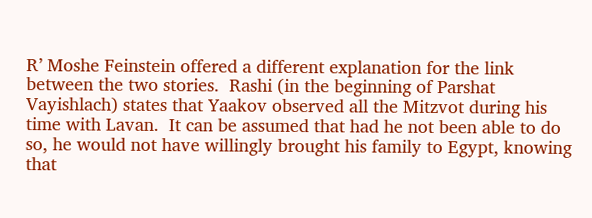R’ Moshe Feinstein offered a different explanation for the link between the two stories.  Rashi (in the beginning of Parshat Vayishlach) states that Yaakov observed all the Mitzvot during his time with Lavan.  It can be assumed that had he not been able to do so, he would not have willingly brought his family to Egypt, knowing that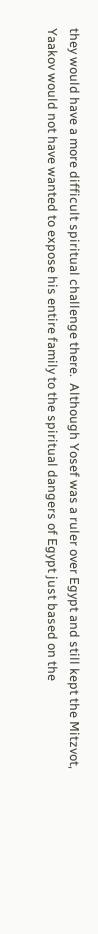they would have a more difficult spiritual challenge there.  Although Yosef was a ruler over Egypt and still kept the Mitzvot, Yaakov would not have wanted to expose his entire family to the spiritual dangers of Egypt just based on the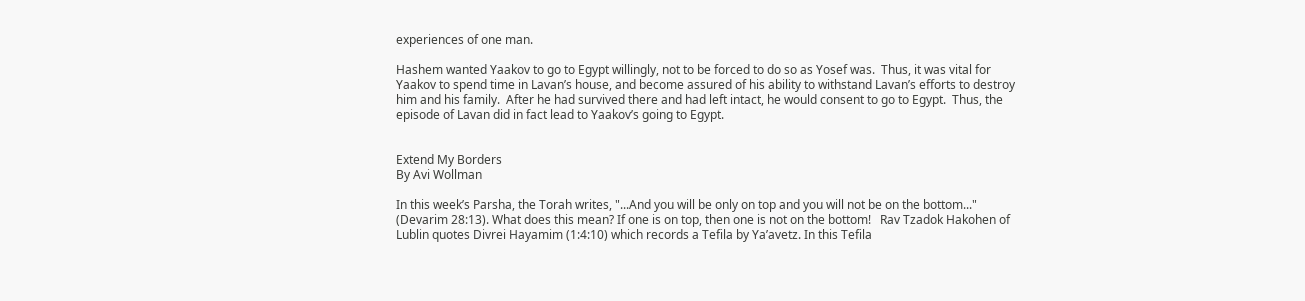experiences of one man.

Hashem wanted Yaakov to go to Egypt willingly, not to be forced to do so as Yosef was.  Thus, it was vital for Yaakov to spend time in Lavan’s house, and become assured of his ability to withstand Lavan’s efforts to destroy him and his family.  After he had survived there and had left intact, he would consent to go to Egypt.  Thus, the episode of Lavan did in fact lead to Yaakov’s going to Egypt.


Extend My Borders
By Avi Wollman

In this week’s Parsha, the Torah writes, "...And you will be only on top and you will not be on the bottom..." (Devarim 28:13). What does this mean? If one is on top, then one is not on the bottom!   Rav Tzadok Hakohen of Lublin quotes Divrei Hayamim (1:4:10) which records a Tefila by Ya’avetz. In this Tefila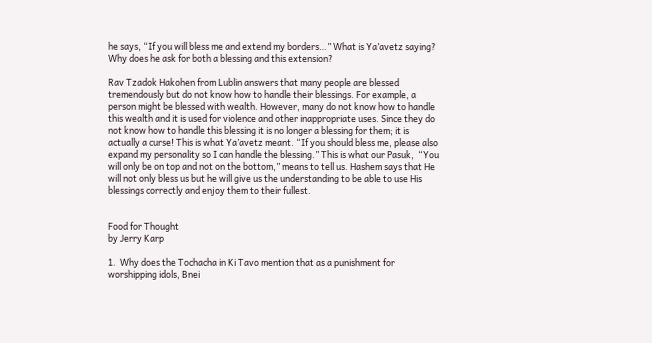he says, “If you will bless me and extend my borders…” What is Ya’avetz saying? Why does he ask for both a blessing and this extension?

Rav Tzadok Hakohen from Lublin answers that many people are blessed tremendously but do not know how to handle their blessings. For example, a person might be blessed with wealth. However, many do not know how to handle this wealth and it is used for violence and other inappropriate uses. Since they do not know how to handle this blessing it is no longer a blessing for them; it is actually a curse! This is what Ya’avetz meant. “If you should bless me, please also expand my personality so I can handle the blessing.” This is what our Pasuk,  “You will only be on top and not on the bottom,” means to tell us. Hashem says that He will not only bless us but he will give us the understanding to be able to use His blessings correctly and enjoy them to their fullest.


Food for Thought
by Jerry Karp

1.  Why does the Tochacha in Ki Tavo mention that as a punishment for worshipping idols, Bnei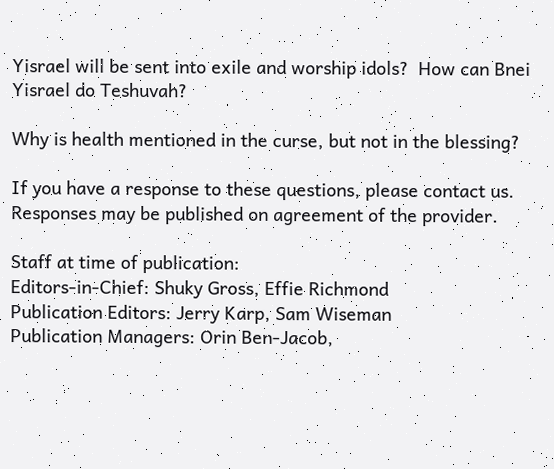Yisrael will be sent into exile and worship idols?  How can Bnei Yisrael do Teshuvah?

Why is health mentioned in the curse, but not in the blessing?

If you have a response to these questions, please contact us.
Responses may be published on agreement of the provider.

Staff at time of publication:
Editors-in-Chief: Shuky Gross, Effie Richmond
Publication Editors: Jerry Karp, Sam Wiseman
Publication Managers: Orin Ben-Jacob,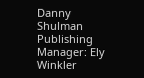Danny Shulman
Publishing Manager: Ely Winkler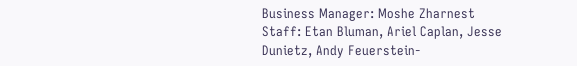Business Manager: Moshe Zharnest
Staff: Etan Bluman, Ariel Caplan, Jesse Dunietz, Andy Feuerstein-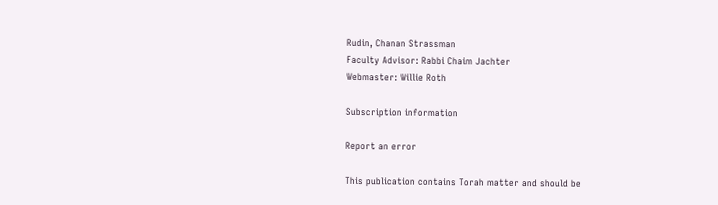Rudin, Chanan Strassman
Faculty Advisor: Rabbi Chaim Jachter
Webmaster: Willie Roth

Subscription information

Report an error

This publication contains Torah matter and should be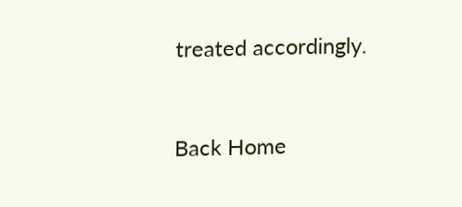treated accordingly.


Back Home